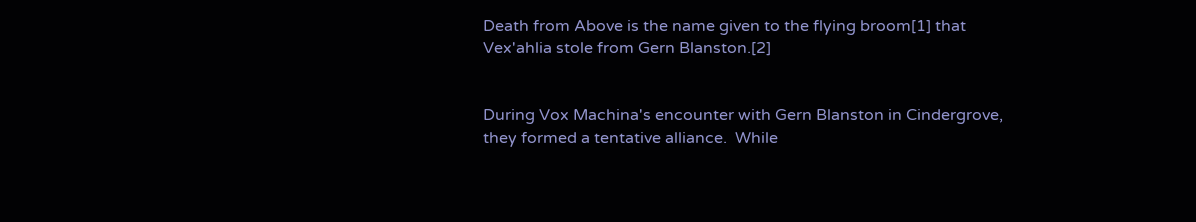Death from Above is the name given to the flying broom[1] that Vex'ahlia stole from Gern Blanston.[2]


During Vox Machina's encounter with Gern Blanston in Cindergrove, they formed a tentative alliance.  While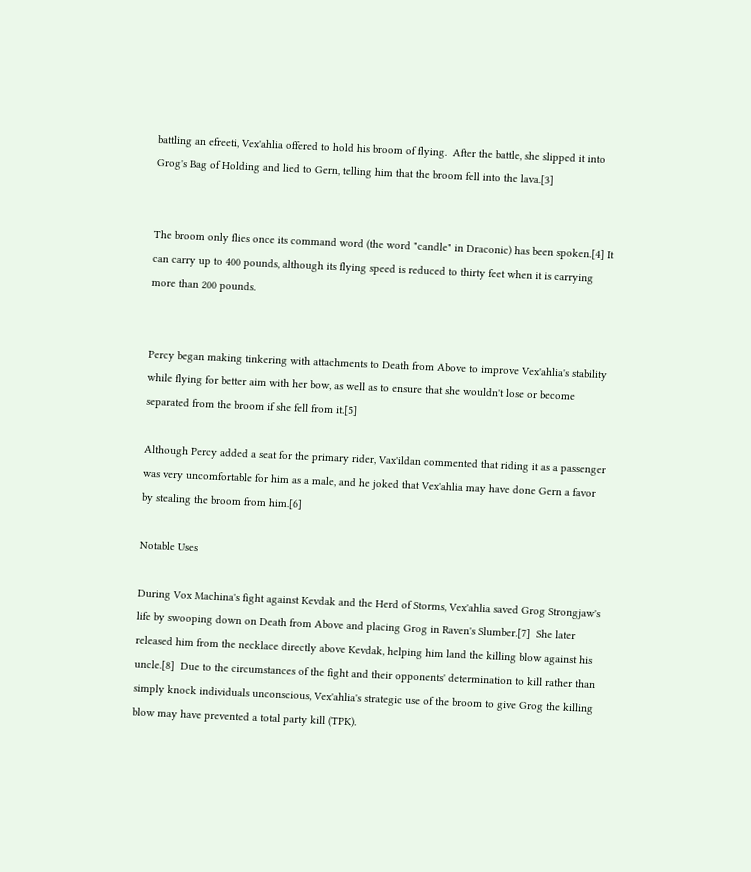battling an efreeti, Vex'ahlia offered to hold his broom of flying.  After the battle, she slipped it into Grog's Bag of Holding and lied to Gern, telling him that the broom fell into the lava.[3]


The broom only flies once its command word (the word "candle" in Draconic) has been spoken.[4] It can carry up to 400 pounds, although its flying speed is reduced to thirty feet when it is carrying more than 200 pounds.


Percy began making tinkering with attachments to Death from Above to improve Vex'ahlia's stability while flying for better aim with her bow, as well as to ensure that she wouldn't lose or become separated from the broom if she fell from it.[5]

Although Percy added a seat for the primary rider, Vax'ildan commented that riding it as a passenger was very uncomfortable for him as a male, and he joked that Vex'ahlia may have done Gern a favor by stealing the broom from him.[6]

Notable Uses

During Vox Machina's fight against Kevdak and the Herd of Storms, Vex'ahlia saved Grog Strongjaw's life by swooping down on Death from Above and placing Grog in Raven's Slumber.[7]  She later released him from the necklace directly above Kevdak, helping him land the killing blow against his uncle.[8]  Due to the circumstances of the fight and their opponents' determination to kill rather than simply knock individuals unconscious, Vex'ahlia's strategic use of the broom to give Grog the killing blow may have prevented a total party kill (TPK).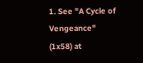1. See "A Cycle of Vengeance" (1x58) at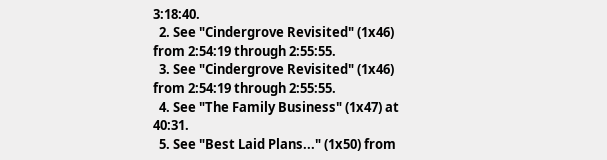3:18:40.
  2. See "Cindergrove Revisited" (1x46) from 2:54:19 through 2:55:55.
  3. See "Cindergrove Revisited" (1x46) from 2:54:19 through 2:55:55.
  4. See "The Family Business" (1x47) at 40:31.
  5. See "Best Laid Plans..." (1x50) from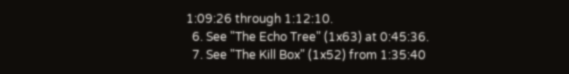1:09:26 through 1:12:10.
  6. See "The Echo Tree" (1x63) at 0:45:36.
  7. See "The Kill Box" (1x52) from 1:35:40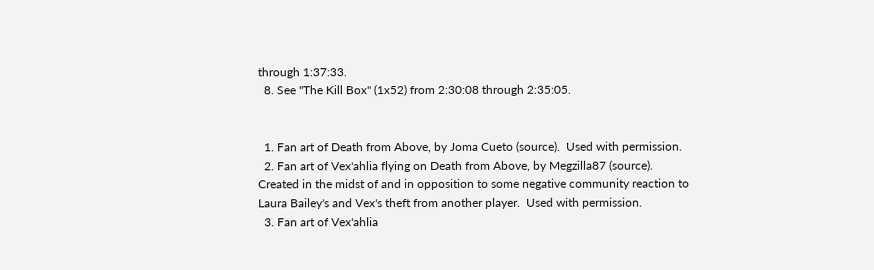through 1:37:33.
  8. See "The Kill Box" (1x52) from 2:30:08 through 2:35:05.


  1. Fan art of Death from Above, by Joma Cueto (source).  Used with permission.
  2. Fan art of Vex'ahlia flying on Death from Above, by Megzilla87 (source).  Created in the midst of and in opposition to some negative community reaction to Laura Bailey's and Vex's theft from another player.  Used with permission.
  3. Fan art of Vex'ahlia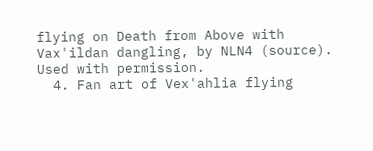flying on Death from Above with Vax'ildan dangling, by NLN4 (source).  Used with permission.
  4. Fan art of Vex'ahlia flying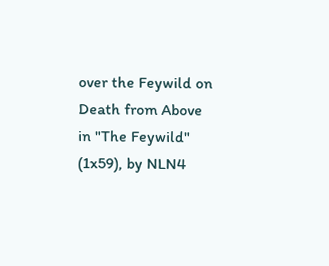over the Feywild on Death from Above in "The Feywild" (1x59), by NLN4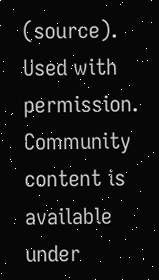(source).  Used with permission.
Community content is available under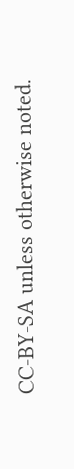CC-BY-SA unless otherwise noted.